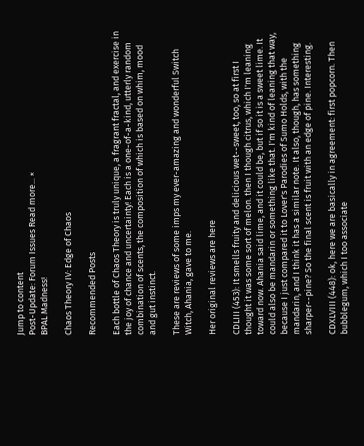Jump to content
Post-Update: Forum Issues Read more... ×
BPAL Madness!

Chaos Theory IV: Edge of Chaos

Recommended Posts

Each bottle of Chaos Theory is truly unique, a fragrant fractal, and exercise in the joy of chance and uncertainty! Each is a one-of-a-kind, utterly random combination of scents, the composition of which is based on whim, mood and gut instinct.

These are reviews of some imps my ever-amazing and wonderful Switch Witch, Ahania, gave to me.

Her original reviews are here

CDLIII (453): It smells fruity and delicious wet--sweet, too, so at first I thought it was some sort of melon. then I though citrus, which I'm leaning toward now. Ahania said lime, and it could be, but if so it is a sweet lime. It could also be mandarin or something like that. I'm kind of leaning that way, because I just compared it to Lover's Parodies of Sumo Holds, with the mandarin, and I think it has a similar note. It also, though, has something sharper--pine? So the final scent is fruit with an edge of pine. Interesting.

CDXLVIII (448): ok, here we are basically in agreement: first popcorn. Then bubblegum, which I too associate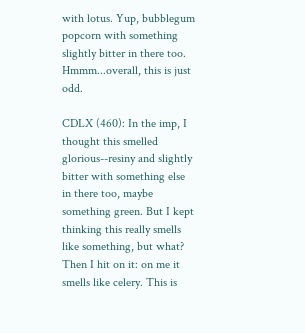with lotus. Yup, bubblegum popcorn with something slightly bitter in there too. Hmmm...overall, this is just odd.

CDLX (460): In the imp, I thought this smelled glorious--resiny and slightly bitter with something else in there too, maybe something green. But I kept thinking this really smells like something, but what? Then I hit on it: on me it smells like celery. This is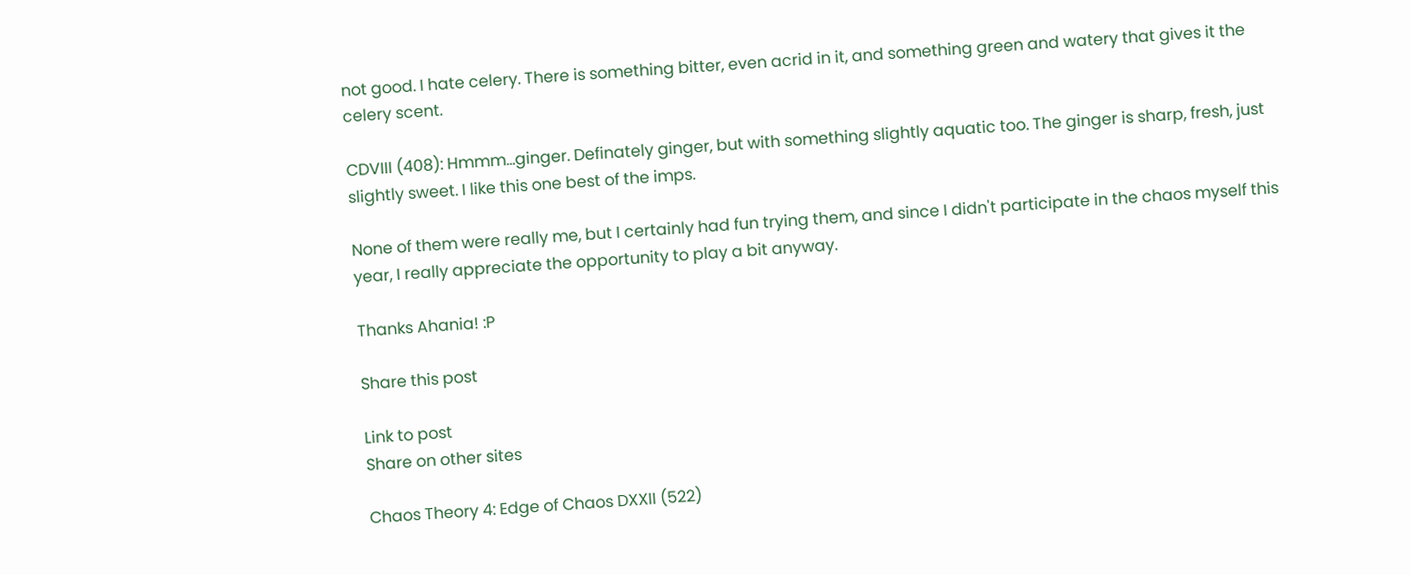not good. I hate celery. There is something bitter, even acrid in it, and something green and watery that gives it the celery scent.

CDVIII (408): Hmmm...ginger. Definately ginger, but with something slightly aquatic too. The ginger is sharp, fresh, just slightly sweet. I like this one best of the imps.

None of them were really me, but I certainly had fun trying them, and since I didn't participate in the chaos myself this year, I really appreciate the opportunity to play a bit anyway.

Thanks Ahania! :P

Share this post

Link to post
Share on other sites

Chaos Theory 4: Edge of Chaos DXXII (522)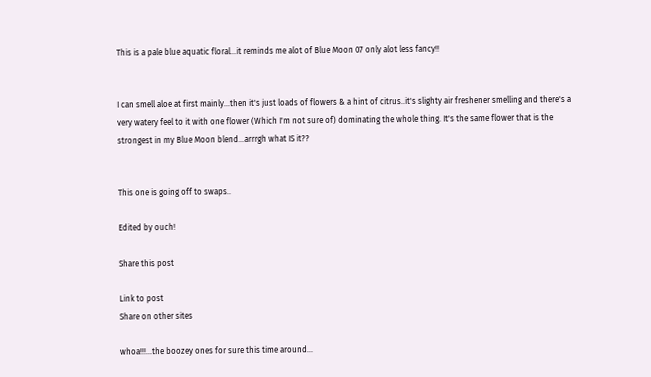This is a pale blue aquatic floral...it reminds me alot of Blue Moon 07 only alot less fancy!!


I can smell aloe at first mainly...then it's just loads of flowers & a hint of citrus..it's slighty air freshener smelling and there's a very watery feel to it with one flower (Which I'm not sure of) dominating the whole thing. It's the same flower that is the strongest in my Blue Moon blend...arrrgh what IS it??


This one is going off to swaps..

Edited by ouch!

Share this post

Link to post
Share on other sites

whoa!!!...the boozey ones for sure this time around...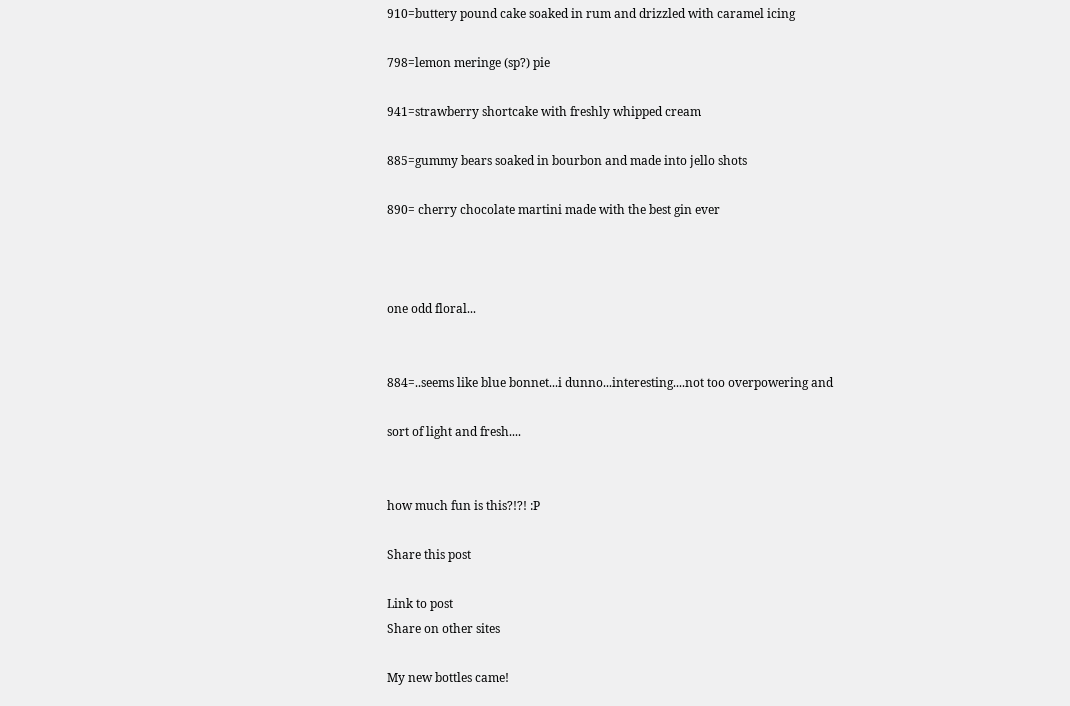910=buttery pound cake soaked in rum and drizzled with caramel icing

798=lemon meringe (sp?) pie

941=strawberry shortcake with freshly whipped cream

885=gummy bears soaked in bourbon and made into jello shots

890= cherry chocolate martini made with the best gin ever



one odd floral...


884=..seems like blue bonnet...i dunno...interesting....not too overpowering and

sort of light and fresh....


how much fun is this?!?! :P

Share this post

Link to post
Share on other sites

My new bottles came!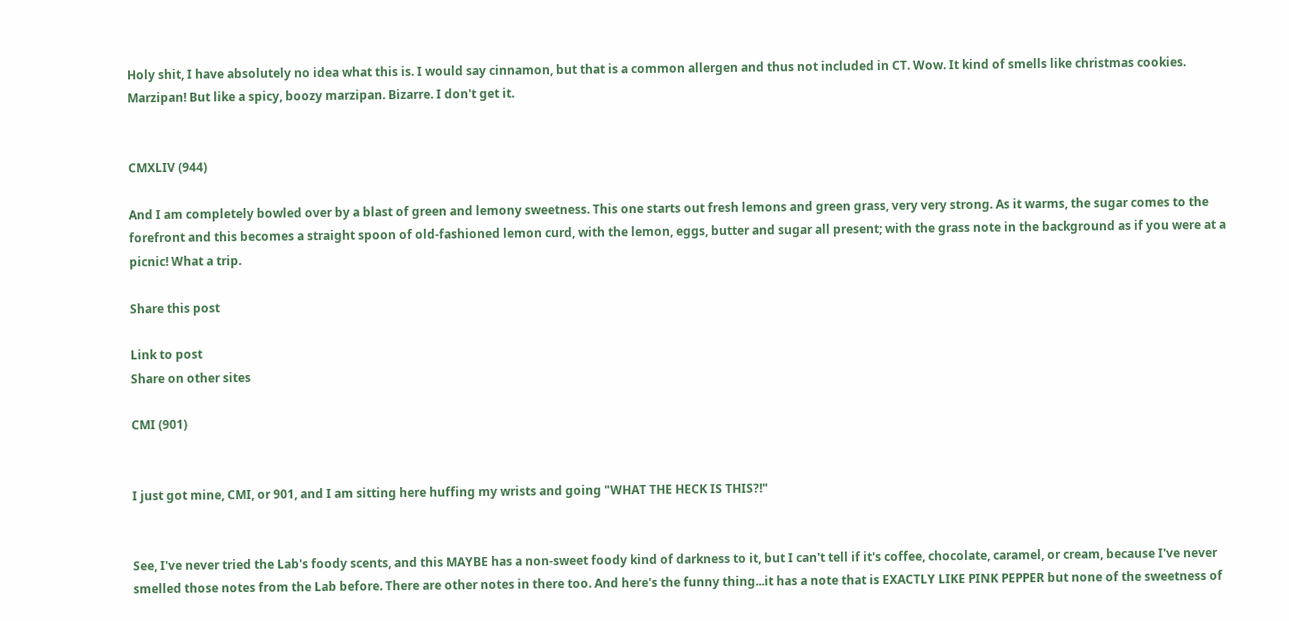Holy shit, I have absolutely no idea what this is. I would say cinnamon, but that is a common allergen and thus not included in CT. Wow. It kind of smells like christmas cookies. Marzipan! But like a spicy, boozy marzipan. Bizarre. I don't get it.


CMXLIV (944)

And I am completely bowled over by a blast of green and lemony sweetness. This one starts out fresh lemons and green grass, very very strong. As it warms, the sugar comes to the forefront and this becomes a straight spoon of old-fashioned lemon curd, with the lemon, eggs, butter and sugar all present; with the grass note in the background as if you were at a picnic! What a trip.

Share this post

Link to post
Share on other sites

CMI (901)


I just got mine, CMI, or 901, and I am sitting here huffing my wrists and going "WHAT THE HECK IS THIS?!"


See, I've never tried the Lab's foody scents, and this MAYBE has a non-sweet foody kind of darkness to it, but I can't tell if it's coffee, chocolate, caramel, or cream, because I've never smelled those notes from the Lab before. There are other notes in there too. And here's the funny thing...it has a note that is EXACTLY LIKE PINK PEPPER but none of the sweetness of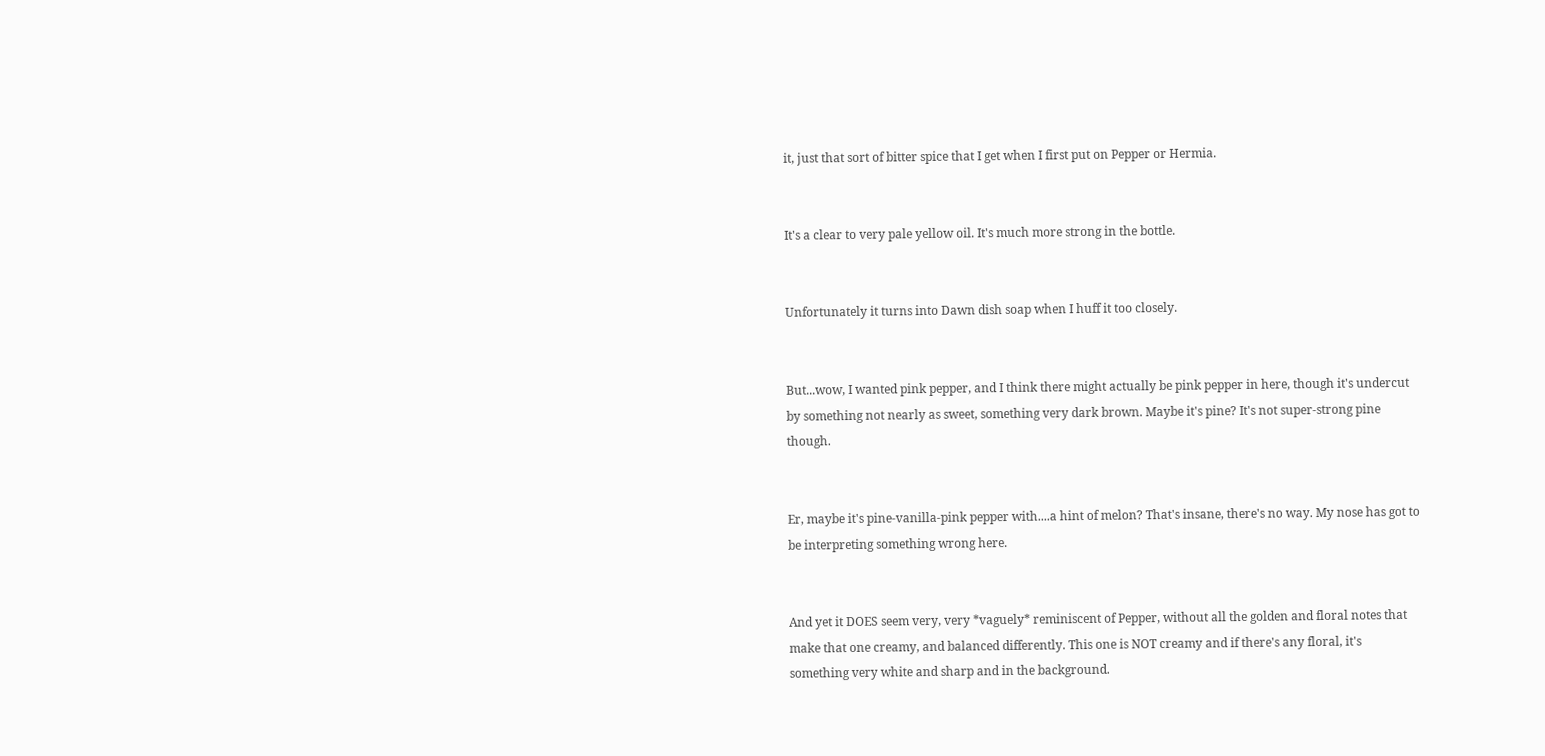it, just that sort of bitter spice that I get when I first put on Pepper or Hermia.


It's a clear to very pale yellow oil. It's much more strong in the bottle.


Unfortunately it turns into Dawn dish soap when I huff it too closely.


But...wow, I wanted pink pepper, and I think there might actually be pink pepper in here, though it's undercut by something not nearly as sweet, something very dark brown. Maybe it's pine? It's not super-strong pine though.


Er, maybe it's pine-vanilla-pink pepper with....a hint of melon? That's insane, there's no way. My nose has got to be interpreting something wrong here.


And yet it DOES seem very, very *vaguely* reminiscent of Pepper, without all the golden and floral notes that make that one creamy, and balanced differently. This one is NOT creamy and if there's any floral, it's something very white and sharp and in the background.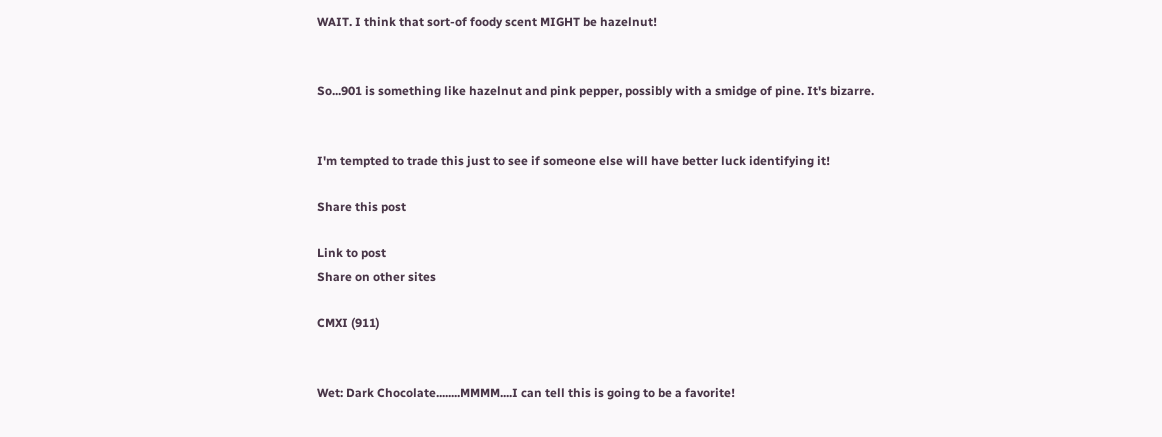WAIT. I think that sort-of foody scent MIGHT be hazelnut!


So...901 is something like hazelnut and pink pepper, possibly with a smidge of pine. It's bizarre.


I'm tempted to trade this just to see if someone else will have better luck identifying it!

Share this post

Link to post
Share on other sites

CMXI (911)


Wet: Dark Chocolate........MMMM....I can tell this is going to be a favorite!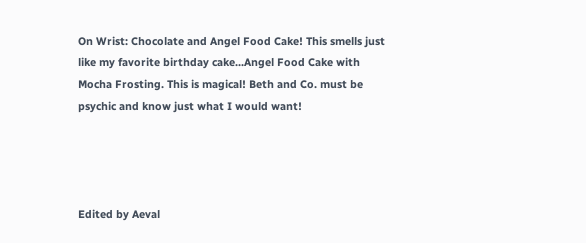On Wrist: Chocolate and Angel Food Cake! This smells just like my favorite birthday cake...Angel Food Cake with Mocha Frosting. This is magical! Beth and Co. must be psychic and know just what I would want!




Edited by Aeval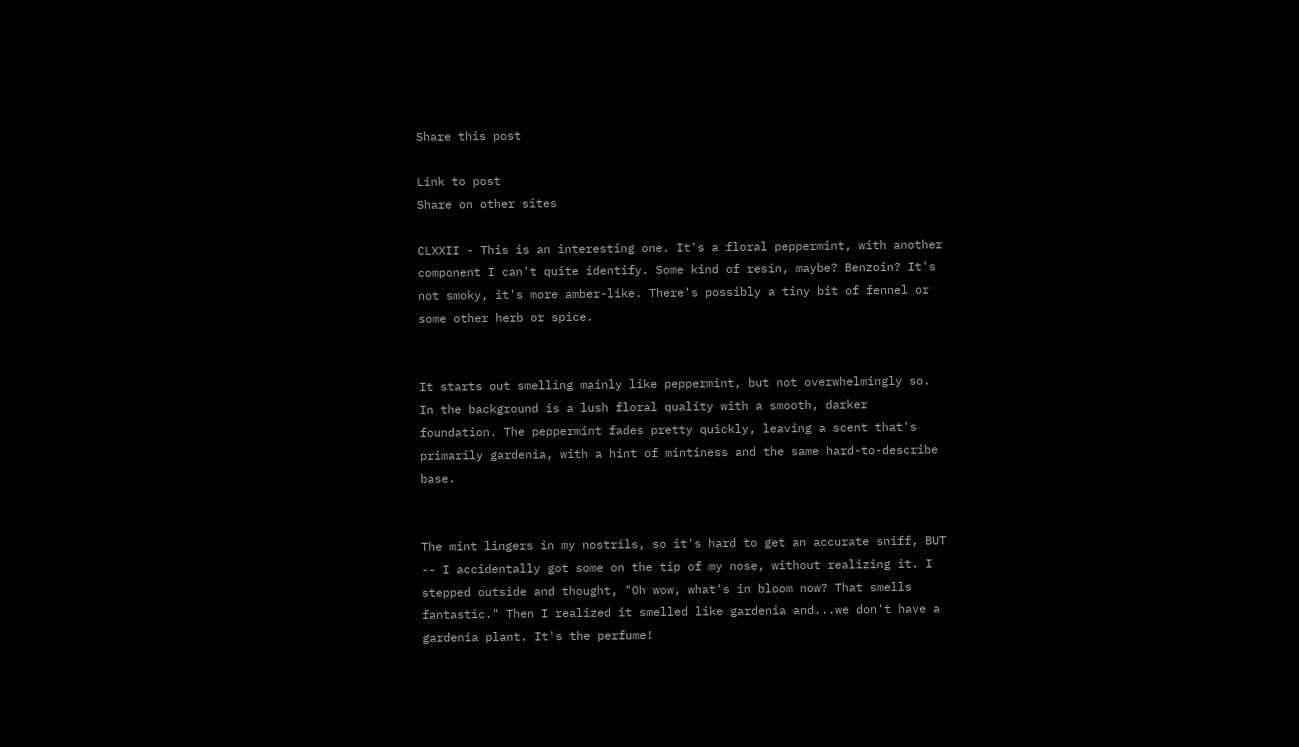Share this post

Link to post
Share on other sites

CLXXII - This is an interesting one. It's a floral peppermint, with another component I can't quite identify. Some kind of resin, maybe? Benzoin? It's not smoky, it's more amber-like. There's possibly a tiny bit of fennel or some other herb or spice.


It starts out smelling mainly like peppermint, but not overwhelmingly so. In the background is a lush floral quality with a smooth, darker foundation. The peppermint fades pretty quickly, leaving a scent that's primarily gardenia, with a hint of mintiness and the same hard-to-describe base.


The mint lingers in my nostrils, so it's hard to get an accurate sniff, BUT -- I accidentally got some on the tip of my nose, without realizing it. I stepped outside and thought, "Oh wow, what's in bloom now? That smells fantastic." Then I realized it smelled like gardenia and...we don't have a gardenia plant. It's the perfume!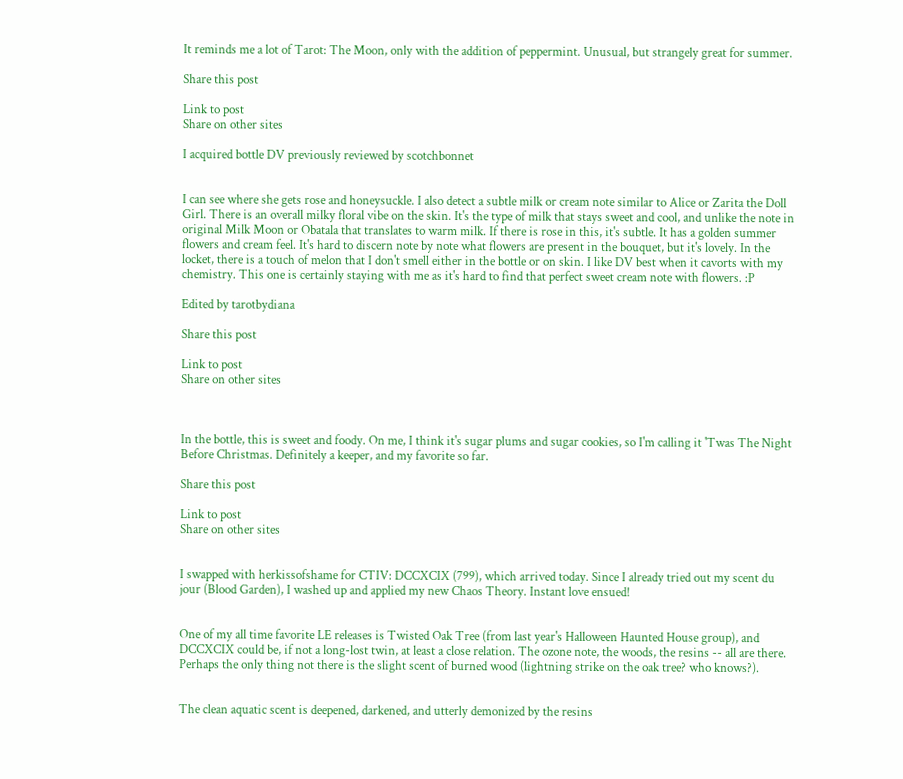It reminds me a lot of Tarot: The Moon, only with the addition of peppermint. Unusual, but strangely great for summer.

Share this post

Link to post
Share on other sites

I acquired bottle DV previously reviewed by scotchbonnet


I can see where she gets rose and honeysuckle. I also detect a subtle milk or cream note similar to Alice or Zarita the Doll Girl. There is an overall milky floral vibe on the skin. It's the type of milk that stays sweet and cool, and unlike the note in original Milk Moon or Obatala that translates to warm milk. If there is rose in this, it's subtle. It has a golden summer flowers and cream feel. It's hard to discern note by note what flowers are present in the bouquet, but it's lovely. In the locket, there is a touch of melon that I don't smell either in the bottle or on skin. I like DV best when it cavorts with my chemistry. This one is certainly staying with me as it's hard to find that perfect sweet cream note with flowers. :P

Edited by tarotbydiana

Share this post

Link to post
Share on other sites



In the bottle, this is sweet and foody. On me, I think it's sugar plums and sugar cookies, so I'm calling it 'Twas The Night Before Christmas. Definitely a keeper, and my favorite so far.

Share this post

Link to post
Share on other sites


I swapped with herkissofshame for CTIV: DCCXCIX (799), which arrived today. Since I already tried out my scent du jour (Blood Garden), I washed up and applied my new Chaos Theory. Instant love ensued!


One of my all time favorite LE releases is Twisted Oak Tree (from last year's Halloween Haunted House group), and DCCXCIX could be, if not a long-lost twin, at least a close relation. The ozone note, the woods, the resins -- all are there. Perhaps the only thing not there is the slight scent of burned wood (lightning strike on the oak tree? who knows?).


The clean aquatic scent is deepened, darkened, and utterly demonized by the resins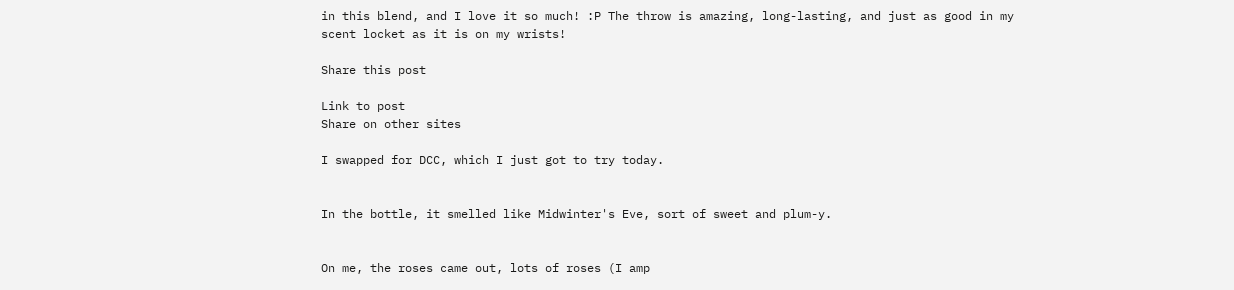in this blend, and I love it so much! :P The throw is amazing, long-lasting, and just as good in my scent locket as it is on my wrists!

Share this post

Link to post
Share on other sites

I swapped for DCC, which I just got to try today.


In the bottle, it smelled like Midwinter's Eve, sort of sweet and plum-y.


On me, the roses came out, lots of roses (I amp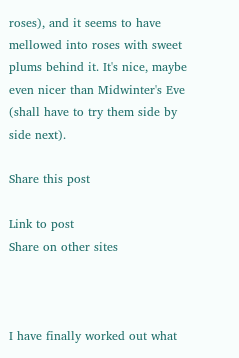roses), and it seems to have mellowed into roses with sweet plums behind it. It's nice, maybe even nicer than Midwinter's Eve (shall have to try them side by side next).

Share this post

Link to post
Share on other sites



I have finally worked out what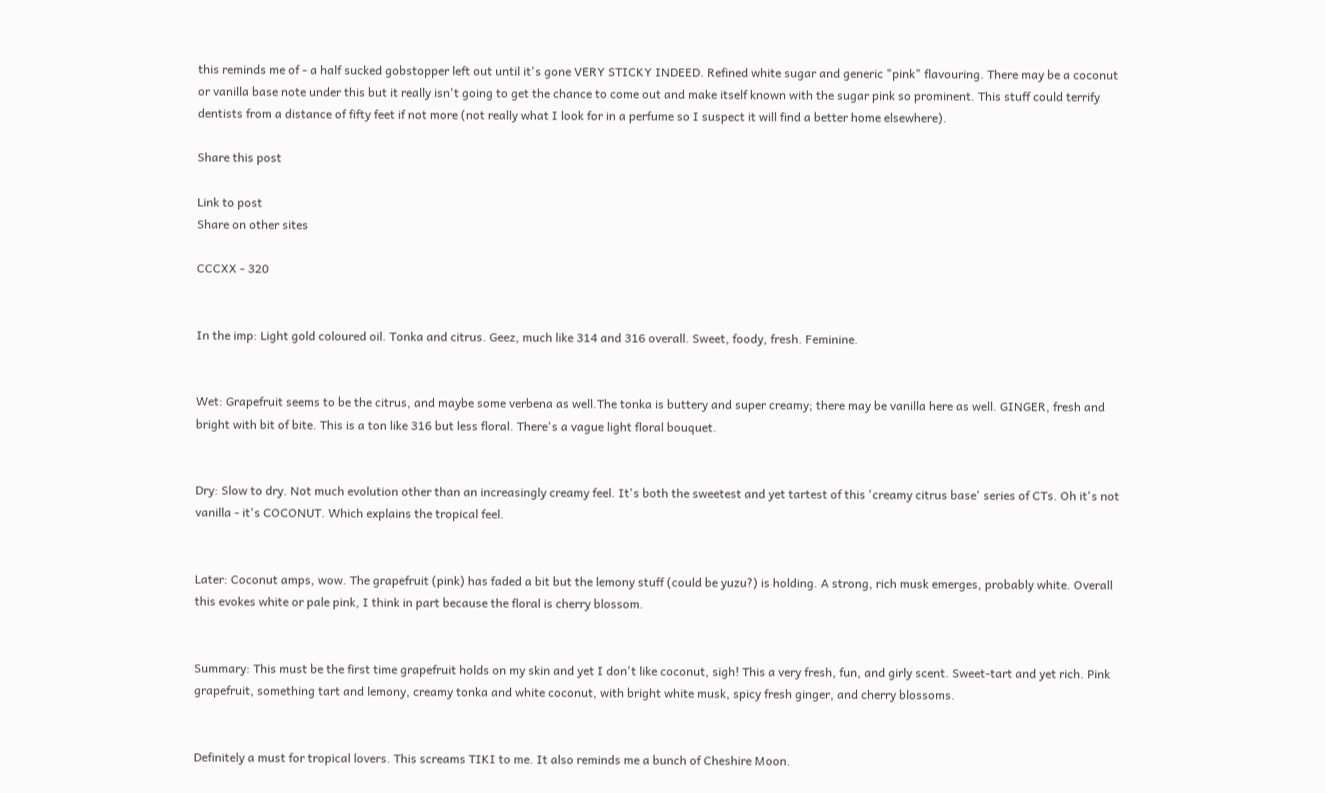this reminds me of - a half sucked gobstopper left out until it's gone VERY STICKY INDEED. Refined white sugar and generic "pink" flavouring. There may be a coconut or vanilla base note under this but it really isn't going to get the chance to come out and make itself known with the sugar pink so prominent. This stuff could terrify dentists from a distance of fifty feet if not more (not really what I look for in a perfume so I suspect it will find a better home elsewhere).

Share this post

Link to post
Share on other sites

CCCXX - 320


In the imp: Light gold coloured oil. Tonka and citrus. Geez, much like 314 and 316 overall. Sweet, foody, fresh. Feminine.


Wet: Grapefruit seems to be the citrus, and maybe some verbena as well.The tonka is buttery and super creamy; there may be vanilla here as well. GINGER, fresh and bright with bit of bite. This is a ton like 316 but less floral. There's a vague light floral bouquet.


Dry: Slow to dry. Not much evolution other than an increasingly creamy feel. It's both the sweetest and yet tartest of this 'creamy citrus base' series of CTs. Oh it's not vanilla - it's COCONUT. Which explains the tropical feel.


Later: Coconut amps, wow. The grapefruit (pink) has faded a bit but the lemony stuff (could be yuzu?) is holding. A strong, rich musk emerges, probably white. Overall this evokes white or pale pink, I think in part because the floral is cherry blossom.


Summary: This must be the first time grapefruit holds on my skin and yet I don't like coconut, sigh! This a very fresh, fun, and girly scent. Sweet-tart and yet rich. Pink grapefruit, something tart and lemony, creamy tonka and white coconut, with bright white musk, spicy fresh ginger, and cherry blossoms.


Definitely a must for tropical lovers. This screams TIKI to me. It also reminds me a bunch of Cheshire Moon.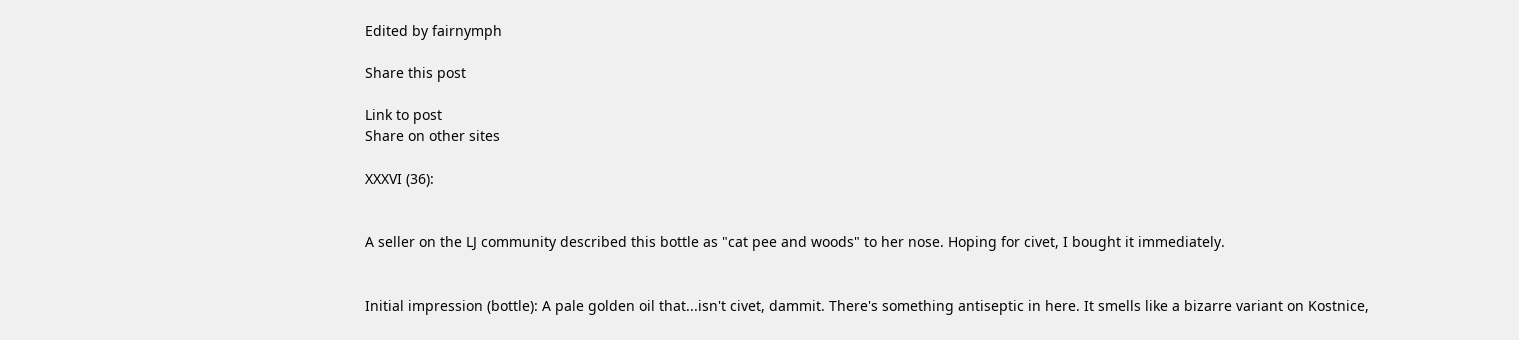Edited by fairnymph

Share this post

Link to post
Share on other sites

XXXVI (36):


A seller on the LJ community described this bottle as "cat pee and woods" to her nose. Hoping for civet, I bought it immediately.


Initial impression (bottle): A pale golden oil that...isn't civet, dammit. There's something antiseptic in here. It smells like a bizarre variant on Kostnice,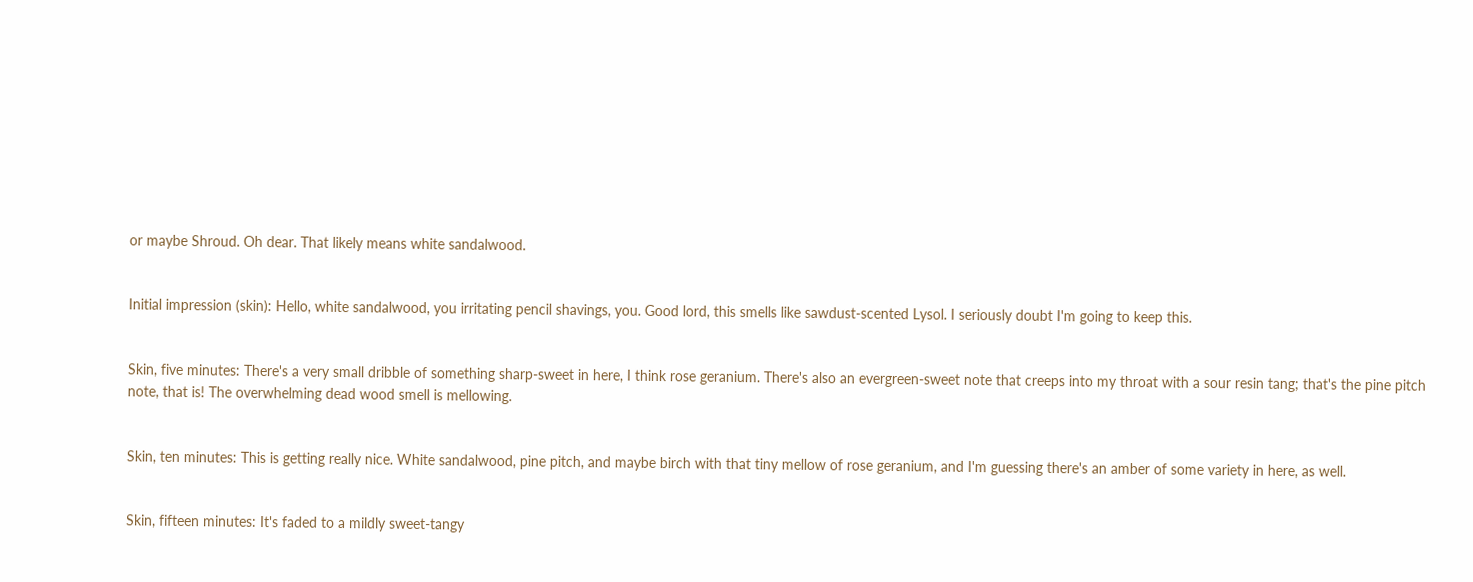or maybe Shroud. Oh dear. That likely means white sandalwood.


Initial impression (skin): Hello, white sandalwood, you irritating pencil shavings, you. Good lord, this smells like sawdust-scented Lysol. I seriously doubt I'm going to keep this.


Skin, five minutes: There's a very small dribble of something sharp-sweet in here, I think rose geranium. There's also an evergreen-sweet note that creeps into my throat with a sour resin tang; that's the pine pitch note, that is! The overwhelming dead wood smell is mellowing.


Skin, ten minutes: This is getting really nice. White sandalwood, pine pitch, and maybe birch with that tiny mellow of rose geranium, and I'm guessing there's an amber of some variety in here, as well.


Skin, fifteen minutes: It's faded to a mildly sweet-tangy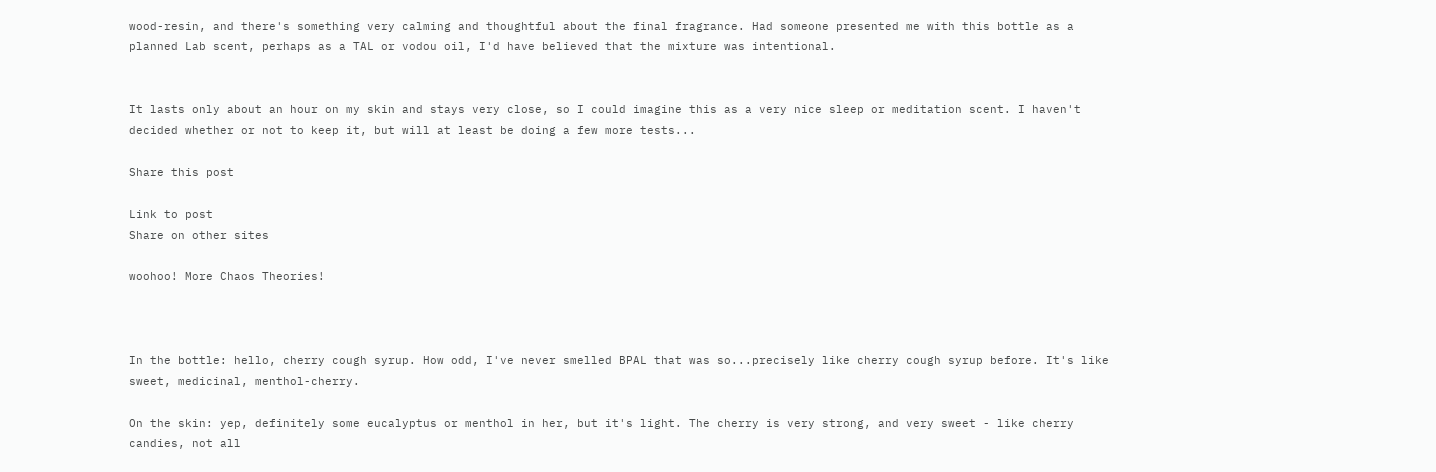wood-resin, and there's something very calming and thoughtful about the final fragrance. Had someone presented me with this bottle as a planned Lab scent, perhaps as a TAL or vodou oil, I'd have believed that the mixture was intentional.


It lasts only about an hour on my skin and stays very close, so I could imagine this as a very nice sleep or meditation scent. I haven't decided whether or not to keep it, but will at least be doing a few more tests...

Share this post

Link to post
Share on other sites

woohoo! More Chaos Theories!



In the bottle: hello, cherry cough syrup. How odd, I've never smelled BPAL that was so...precisely like cherry cough syrup before. It's like sweet, medicinal, menthol-cherry.

On the skin: yep, definitely some eucalyptus or menthol in her, but it's light. The cherry is very strong, and very sweet - like cherry candies, not all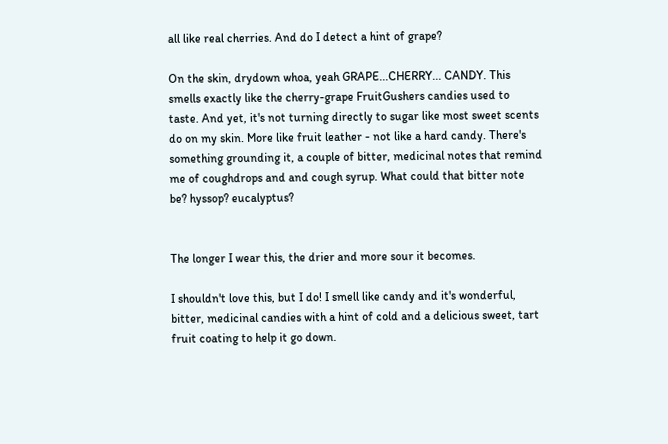all like real cherries. And do I detect a hint of grape?

On the skin, drydown whoa, yeah GRAPE...CHERRY... CANDY. This smells exactly like the cherry-grape FruitGushers candies used to taste. And yet, it's not turning directly to sugar like most sweet scents do on my skin. More like fruit leather - not like a hard candy. There's something grounding it, a couple of bitter, medicinal notes that remind me of coughdrops and and cough syrup. What could that bitter note be? hyssop? eucalyptus?


The longer I wear this, the drier and more sour it becomes.

I shouldn't love this, but I do! I smell like candy and it's wonderful, bitter, medicinal candies with a hint of cold and a delicious sweet, tart fruit coating to help it go down.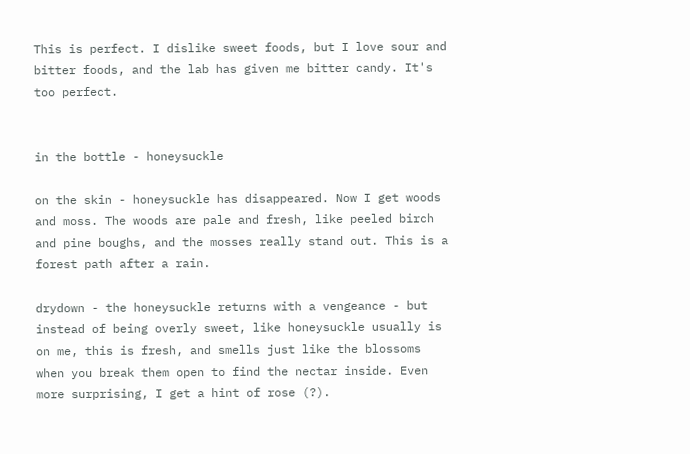This is perfect. I dislike sweet foods, but I love sour and bitter foods, and the lab has given me bitter candy. It's too perfect.


in the bottle - honeysuckle

on the skin - honeysuckle has disappeared. Now I get woods and moss. The woods are pale and fresh, like peeled birch and pine boughs, and the mosses really stand out. This is a forest path after a rain.

drydown - the honeysuckle returns with a vengeance - but instead of being overly sweet, like honeysuckle usually is on me, this is fresh, and smells just like the blossoms when you break them open to find the nectar inside. Even more surprising, I get a hint of rose (?).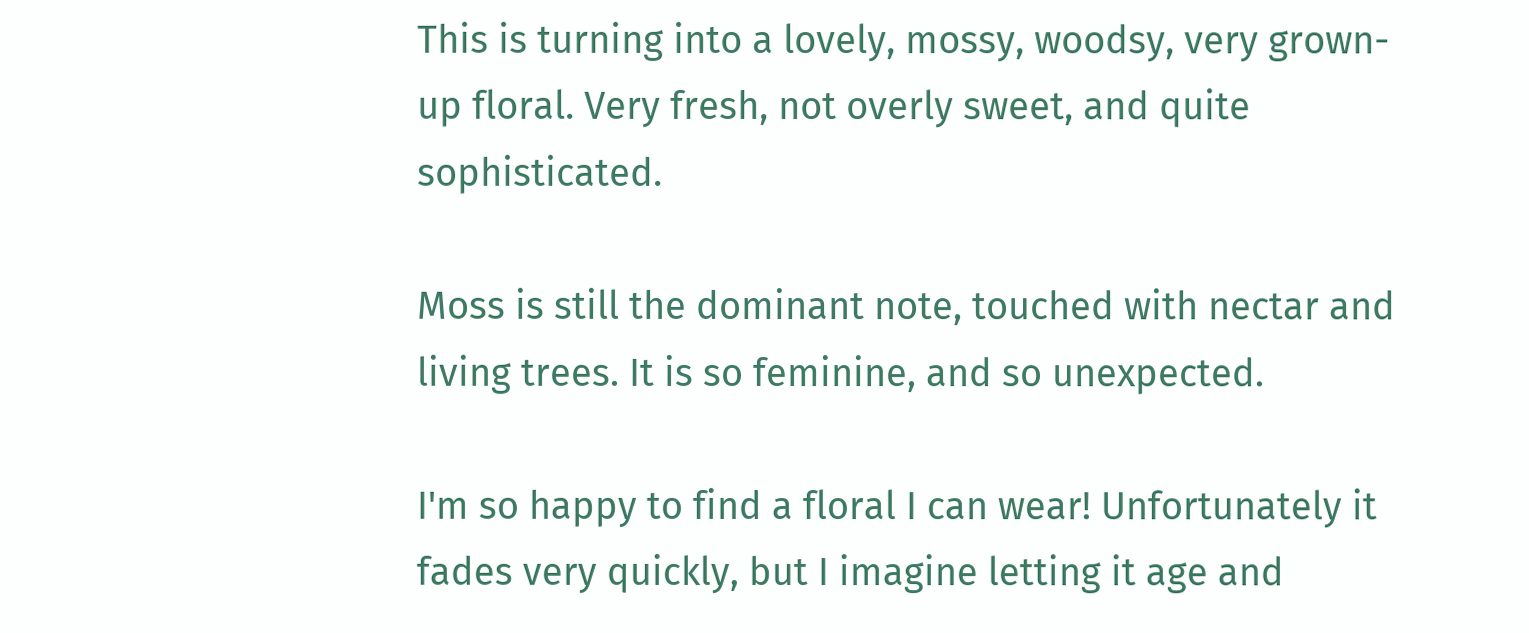This is turning into a lovely, mossy, woodsy, very grown-up floral. Very fresh, not overly sweet, and quite sophisticated.

Moss is still the dominant note, touched with nectar and living trees. It is so feminine, and so unexpected.

I'm so happy to find a floral I can wear! Unfortunately it fades very quickly, but I imagine letting it age and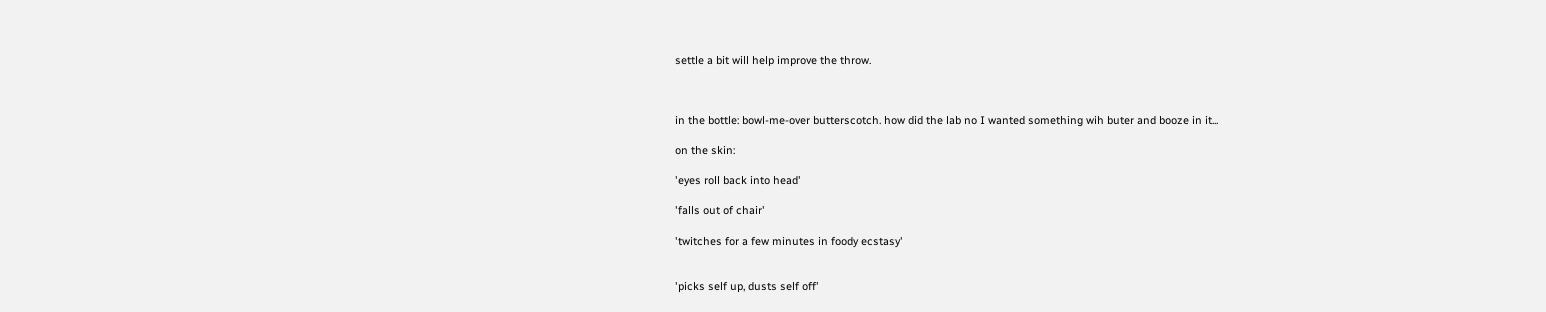settle a bit will help improve the throw.



in the bottle: bowl-me-over butterscotch. how did the lab no I wanted something wih buter and booze in it...

on the skin:

'eyes roll back into head'

'falls out of chair'

'twitches for a few minutes in foody ecstasy'


'picks self up, dusts self off'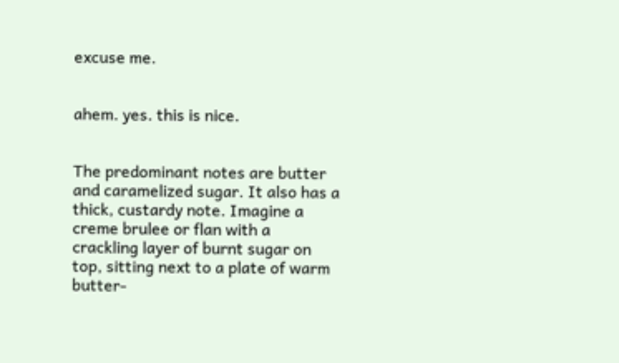excuse me.


ahem. yes. this is nice.


The predominant notes are butter and caramelized sugar. It also has a thick, custardy note. Imagine a creme brulee or flan with a crackling layer of burnt sugar on top, sitting next to a plate of warm butter-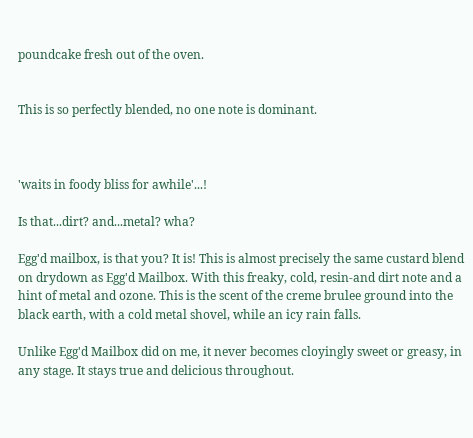poundcake fresh out of the oven.


This is so perfectly blended, no one note is dominant.



'waits in foody bliss for awhile'...!

Is that...dirt? and...metal? wha?

Egg'd mailbox, is that you? It is! This is almost precisely the same custard blend on drydown as Egg'd Mailbox. With this freaky, cold, resin-and dirt note and a hint of metal and ozone. This is the scent of the creme brulee ground into the black earth, with a cold metal shovel, while an icy rain falls.

Unlike Egg'd Mailbox did on me, it never becomes cloyingly sweet or greasy, in any stage. It stays true and delicious throughout.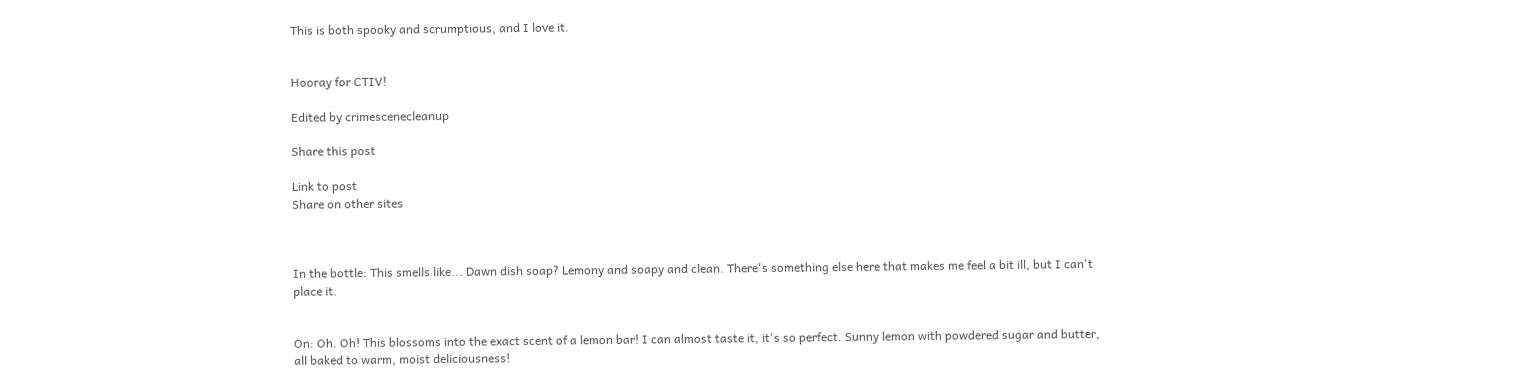This is both spooky and scrumptious, and I love it.


Hooray for CTIV!

Edited by crimescenecleanup

Share this post

Link to post
Share on other sites



In the bottle: This smells like... Dawn dish soap? Lemony and soapy and clean. There's something else here that makes me feel a bit ill, but I can't place it.


On: Oh. Oh! This blossoms into the exact scent of a lemon bar! I can almost taste it, it's so perfect. Sunny lemon with powdered sugar and butter, all baked to warm, moist deliciousness!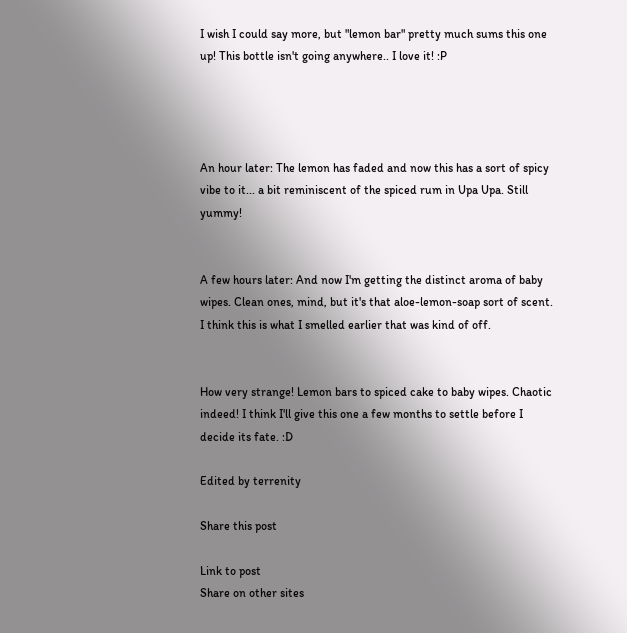I wish I could say more, but "lemon bar" pretty much sums this one up! This bottle isn't going anywhere.. I love it! :P




An hour later: The lemon has faded and now this has a sort of spicy vibe to it... a bit reminiscent of the spiced rum in Upa Upa. Still yummy!


A few hours later: And now I'm getting the distinct aroma of baby wipes. Clean ones, mind, but it's that aloe-lemon-soap sort of scent. I think this is what I smelled earlier that was kind of off.


How very strange! Lemon bars to spiced cake to baby wipes. Chaotic indeed! I think I'll give this one a few months to settle before I decide its fate. :D

Edited by terrenity

Share this post

Link to post
Share on other sites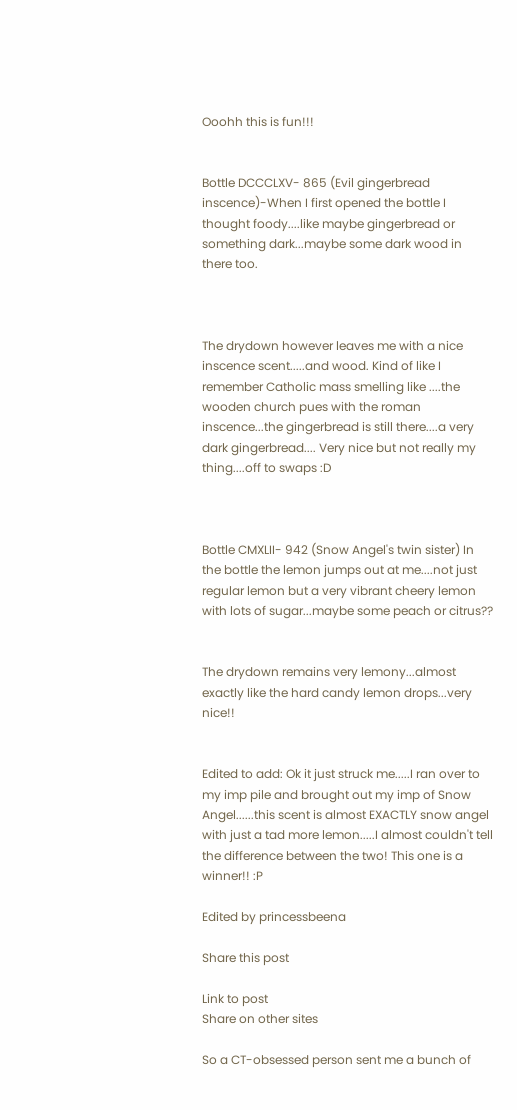Ooohh this is fun!!!


Bottle DCCCLXV- 865 (Evil gingerbread inscence)-When I first opened the bottle I thought foody....like maybe gingerbread or something dark...maybe some dark wood in there too.



The drydown however leaves me with a nice inscence scent.....and wood. Kind of like I remember Catholic mass smelling like ....the wooden church pues with the roman inscence...the gingerbread is still there....a very dark gingerbread.... Very nice but not really my thing....off to swaps :D



Bottle CMXLII- 942 (Snow Angel's twin sister) In the bottle the lemon jumps out at me....not just regular lemon but a very vibrant cheery lemon with lots of sugar...maybe some peach or citrus??


The drydown remains very lemony...almost exactly like the hard candy lemon drops...very nice!!


Edited to add: Ok it just struck me.....I ran over to my imp pile and brought out my imp of Snow Angel......this scent is almost EXACTLY snow angel with just a tad more lemon.....I almost couldn't tell the difference between the two! This one is a winner!! :P

Edited by princessbeena

Share this post

Link to post
Share on other sites

So a CT-obsessed person sent me a bunch of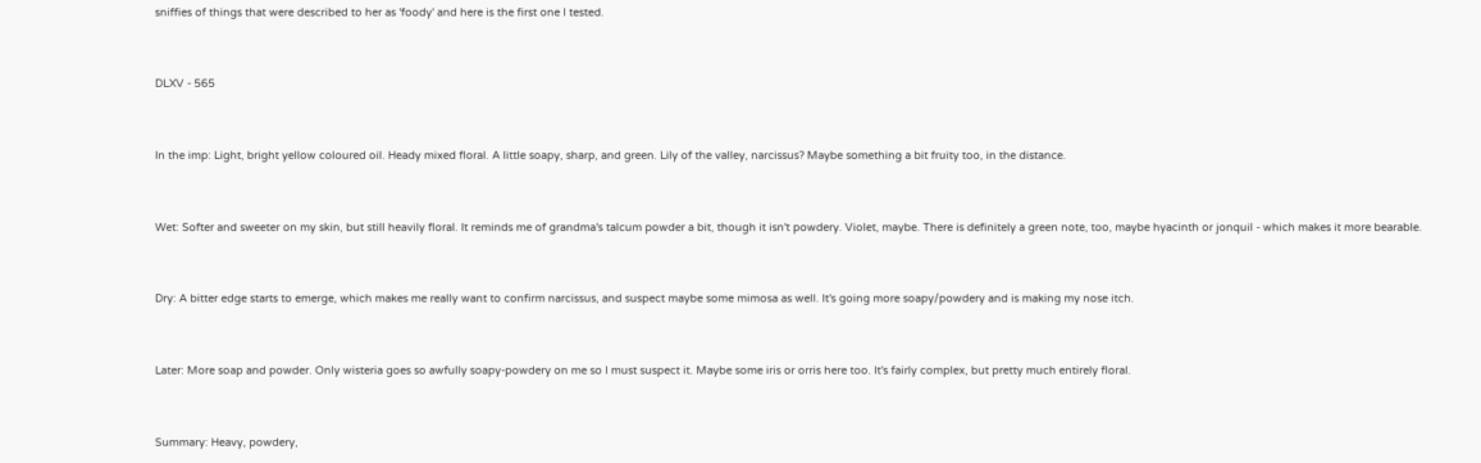sniffies of things that were described to her as 'foody' and here is the first one I tested.


DLXV - 565


In the imp: Light, bright yellow coloured oil. Heady mixed floral. A little soapy, sharp, and green. Lily of the valley, narcissus? Maybe something a bit fruity too, in the distance.


Wet: Softer and sweeter on my skin, but still heavily floral. It reminds me of grandma's talcum powder a bit, though it isn't powdery. Violet, maybe. There is definitely a green note, too, maybe hyacinth or jonquil - which makes it more bearable.


Dry: A bitter edge starts to emerge, which makes me really want to confirm narcissus, and suspect maybe some mimosa as well. It's going more soapy/powdery and is making my nose itch.


Later: More soap and powder. Only wisteria goes so awfully soapy-powdery on me so I must suspect it. Maybe some iris or orris here too. It's fairly complex, but pretty much entirely floral.


Summary: Heavy, powdery,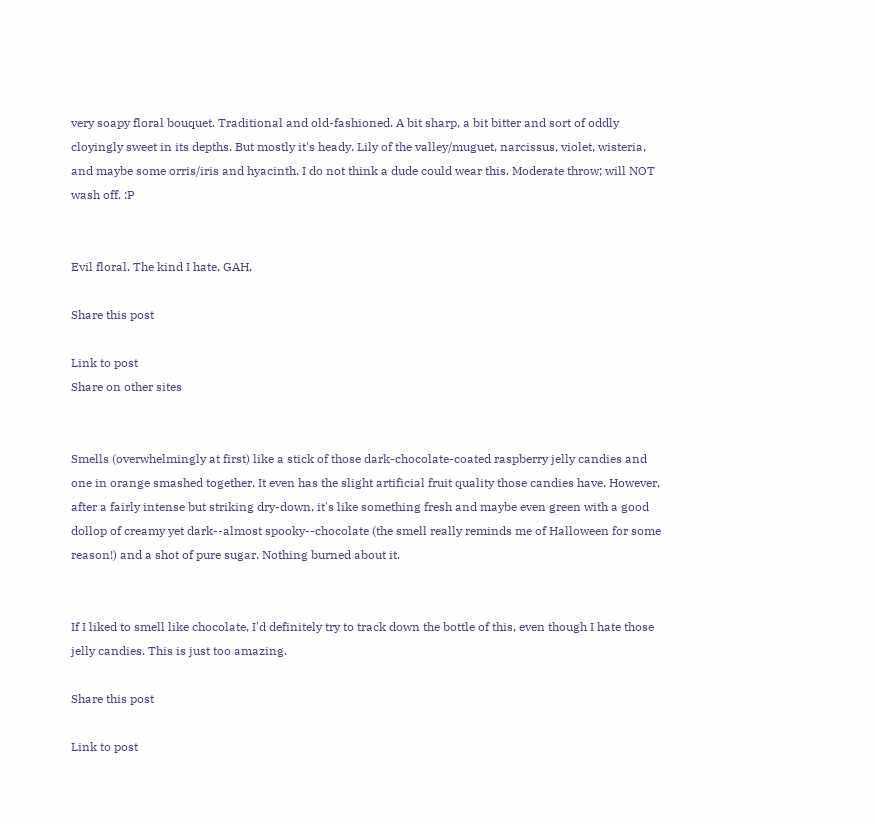very soapy floral bouquet. Traditional and old-fashioned. A bit sharp, a bit bitter and sort of oddly cloyingly sweet in its depths. But mostly it's heady. Lily of the valley/muguet, narcissus, violet, wisteria, and maybe some orris/iris and hyacinth. I do not think a dude could wear this. Moderate throw; will NOT wash off. :P


Evil floral. The kind I hate. GAH.

Share this post

Link to post
Share on other sites


Smells (overwhelmingly at first) like a stick of those dark-chocolate-coated raspberry jelly candies and one in orange smashed together. It even has the slight artificial fruit quality those candies have. However, after a fairly intense but striking dry-down, it's like something fresh and maybe even green with a good dollop of creamy yet dark--almost spooky--chocolate (the smell really reminds me of Halloween for some reason!) and a shot of pure sugar. Nothing burned about it.


If I liked to smell like chocolate, I'd definitely try to track down the bottle of this, even though I hate those jelly candies. This is just too amazing.

Share this post

Link to post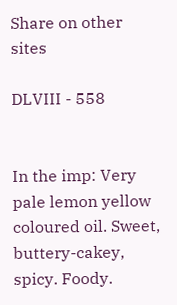Share on other sites

DLVIII - 558


In the imp: Very pale lemon yellow coloured oil. Sweet, buttery-cakey, spicy. Foody.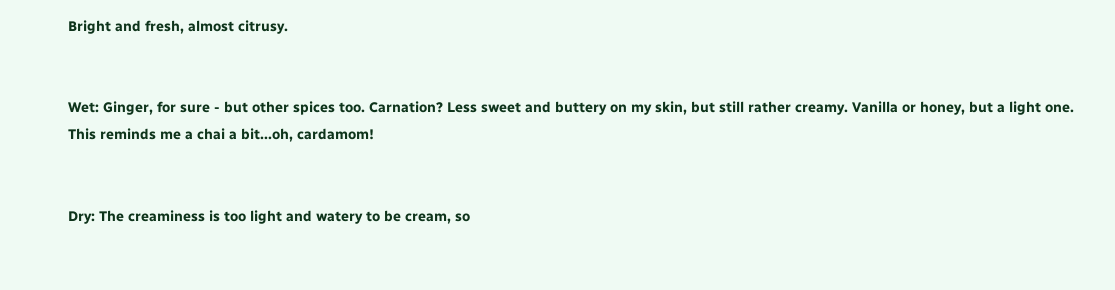Bright and fresh, almost citrusy.


Wet: Ginger, for sure - but other spices too. Carnation? Less sweet and buttery on my skin, but still rather creamy. Vanilla or honey, but a light one. This reminds me a chai a bit...oh, cardamom!


Dry: The creaminess is too light and watery to be cream, so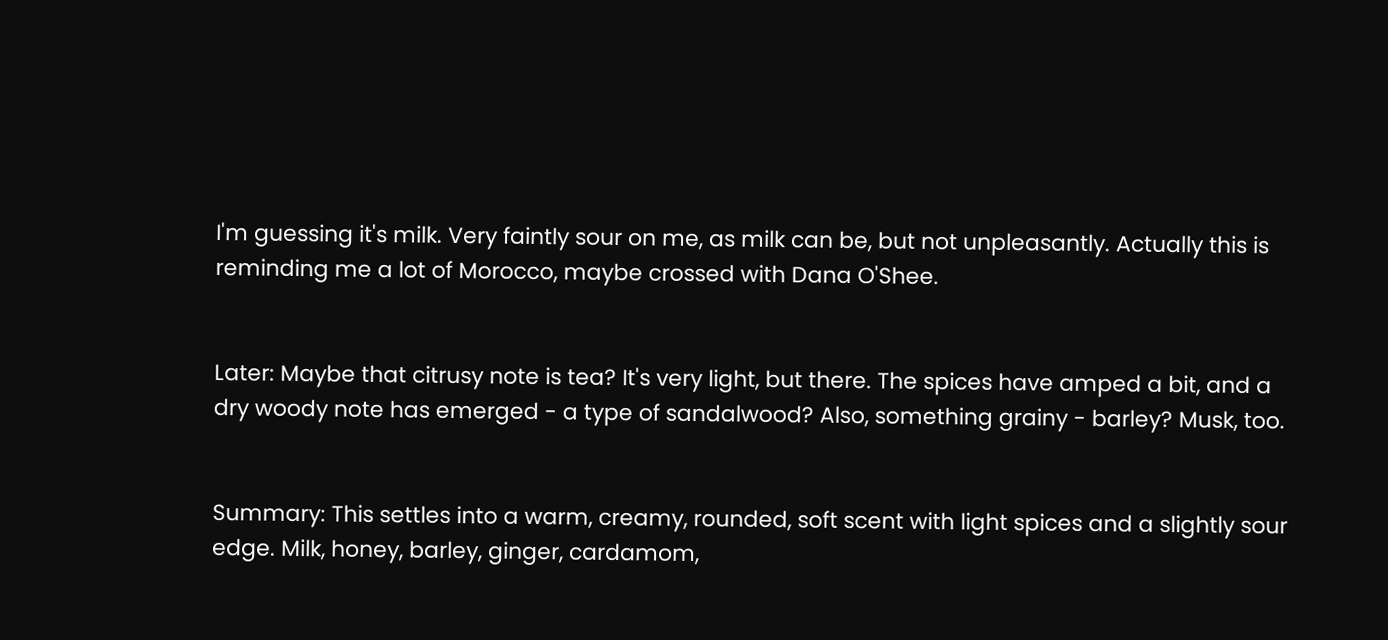I'm guessing it's milk. Very faintly sour on me, as milk can be, but not unpleasantly. Actually this is reminding me a lot of Morocco, maybe crossed with Dana O'Shee.


Later: Maybe that citrusy note is tea? It's very light, but there. The spices have amped a bit, and a dry woody note has emerged - a type of sandalwood? Also, something grainy - barley? Musk, too.


Summary: This settles into a warm, creamy, rounded, soft scent with light spices and a slightly sour edge. Milk, honey, barley, ginger, cardamom,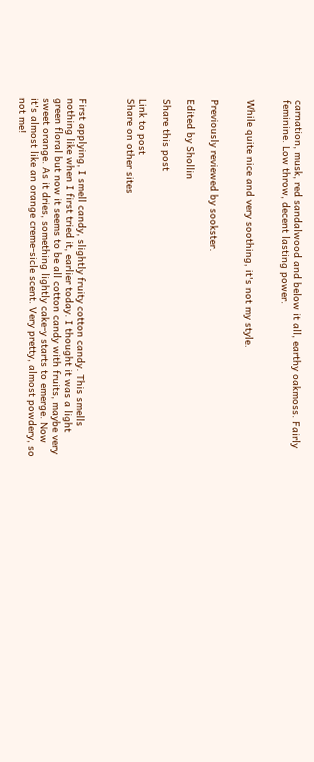carnation, musk, red sandalwood and below it all, earthy oakmoss. Fairly feminine. Low throw, decent lasting power.


While quite nice and very soothing, it's not my style.


Previously reviewed by sookster.

Edited by Shollin

Share this post

Link to post
Share on other sites



First applying, I smell candy, slightly fruity cotton candy. This smells nothing like when I first tried it, earlier today. I thought it was a light green floral but now it seems to be all cotton candy with fruits, maybe very sweet orange. As it dries, something lightly cake-y starts to emerge. Now it's almost like an orange creme-sicle scent. Very pretty, almost powdery, so not me!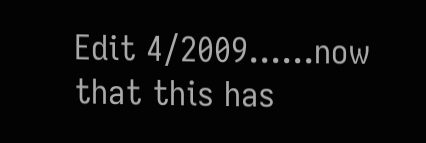Edit 4/2009......now that this has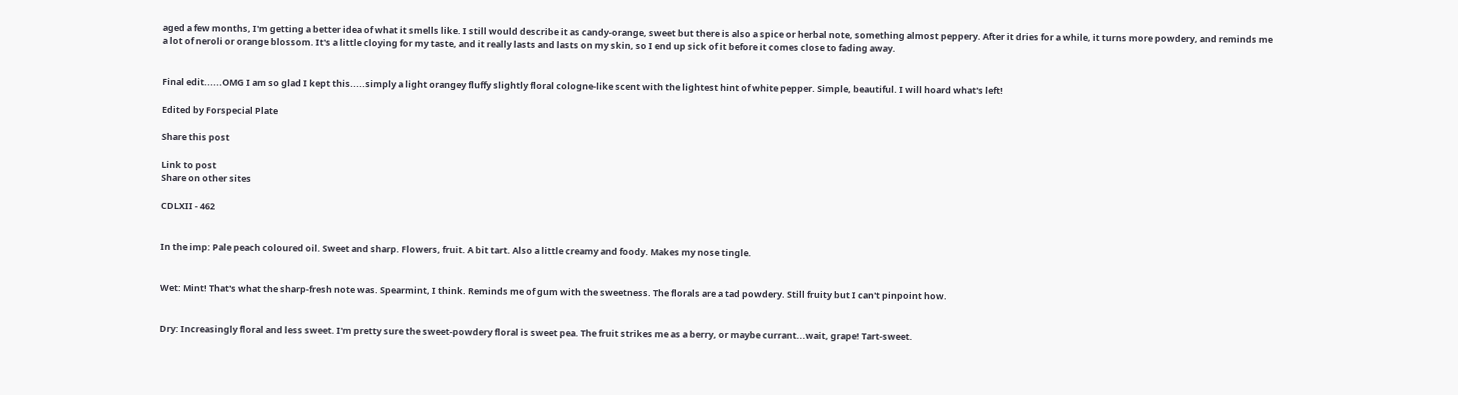aged a few months, I'm getting a better idea of what it smells like. I still would describe it as candy-orange, sweet but there is also a spice or herbal note, something almost peppery. After it dries for a while, it turns more powdery, and reminds me a lot of neroli or orange blossom. It's a little cloying for my taste, and it really lasts and lasts on my skin, so I end up sick of it before it comes close to fading away.


Final edit......OMG I am so glad I kept this.....simply a light orangey fluffy slightly floral cologne-like scent with the lightest hint of white pepper. Simple, beautiful. I will hoard what's left!

Edited by Forspecial Plate

Share this post

Link to post
Share on other sites

CDLXII - 462


In the imp: Pale peach coloured oil. Sweet and sharp. Flowers, fruit. A bit tart. Also a little creamy and foody. Makes my nose tingle.


Wet: Mint! That's what the sharp-fresh note was. Spearmint, I think. Reminds me of gum with the sweetness. The florals are a tad powdery. Still fruity but I can't pinpoint how.


Dry: Increasingly floral and less sweet. I'm pretty sure the sweet-powdery floral is sweet pea. The fruit strikes me as a berry, or maybe currant...wait, grape! Tart-sweet.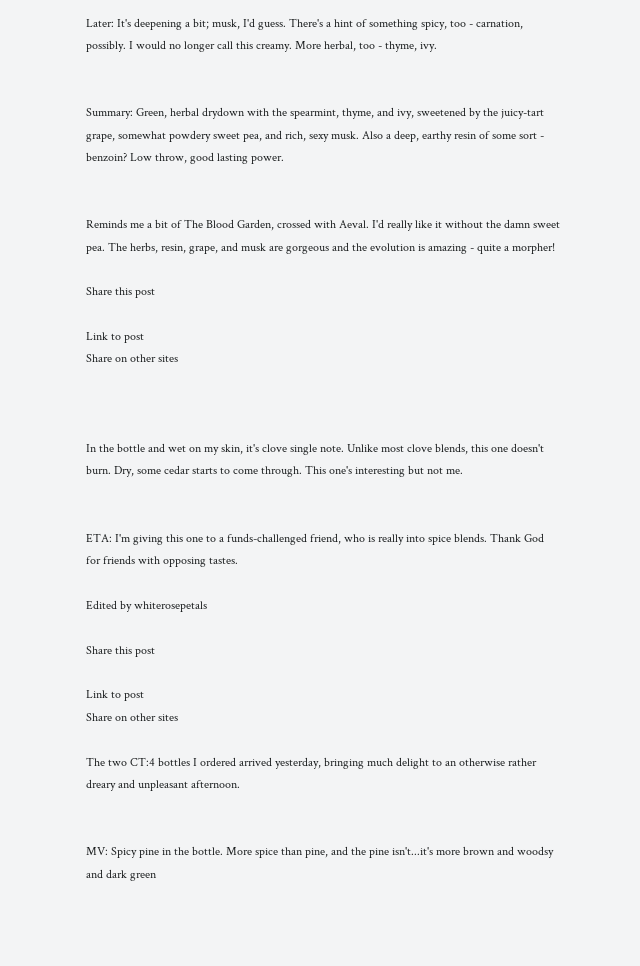Later: It's deepening a bit; musk, I'd guess. There's a hint of something spicy, too - carnation, possibly. I would no longer call this creamy. More herbal, too - thyme, ivy.


Summary: Green, herbal drydown with the spearmint, thyme, and ivy, sweetened by the juicy-tart grape, somewhat powdery sweet pea, and rich, sexy musk. Also a deep, earthy resin of some sort - benzoin? Low throw, good lasting power.


Reminds me a bit of The Blood Garden, crossed with Aeval. I'd really like it without the damn sweet pea. The herbs, resin, grape, and musk are gorgeous and the evolution is amazing - quite a morpher!

Share this post

Link to post
Share on other sites



In the bottle and wet on my skin, it's clove single note. Unlike most clove blends, this one doesn't burn. Dry, some cedar starts to come through. This one's interesting but not me.


ETA: I'm giving this one to a funds-challenged friend, who is really into spice blends. Thank God for friends with opposing tastes.

Edited by whiterosepetals

Share this post

Link to post
Share on other sites

The two CT:4 bottles I ordered arrived yesterday, bringing much delight to an otherwise rather dreary and unpleasant afternoon.


MV: Spicy pine in the bottle. More spice than pine, and the pine isn't...it's more brown and woodsy and dark green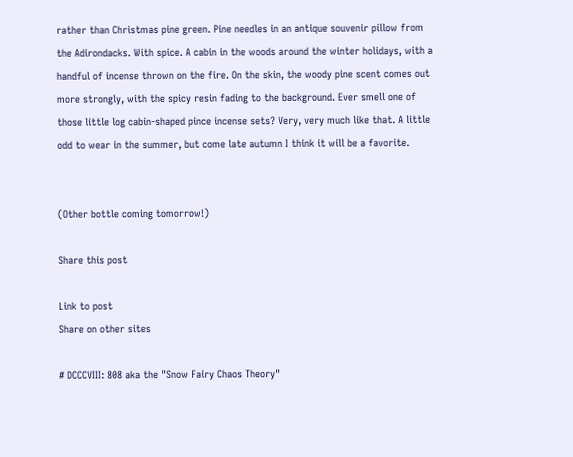rather than Christmas pine green. Pine needles in an antique souvenir pillow from the Adirondacks. With spice. A cabin in the woods around the winter holidays, with a handful of incense thrown on the fire. On the skin, the woody pine scent comes out more strongly, with the spicy resin fading to the background. Ever smell one of those little log cabin-shaped pince incense sets? Very, very much like that. A little odd to wear in the summer, but come late autumn I think it will be a favorite.


(Other bottle coming tomorrow!)

Share this post

Link to post
Share on other sites

# DCCCVIII: 808 aka the "Snow Fairy Chaos Theory"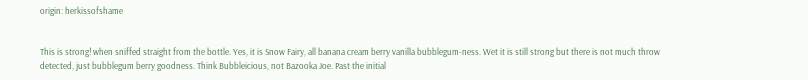origin: herkissofshame


This is strong! when sniffed straight from the bottle. Yes, it is Snow Fairy, all banana cream berry vanilla bubblegum-ness. Wet it is still strong but there is not much throw detected, just bubblegum berry goodness. Think Bubbleicious, not Bazooka Joe. Past the initial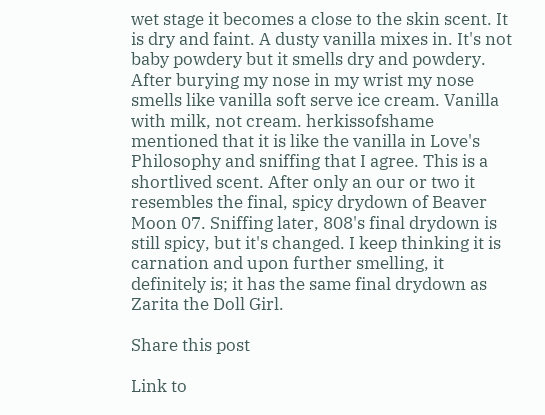wet stage it becomes a close to the skin scent. It is dry and faint. A dusty vanilla mixes in. It's not baby powdery but it smells dry and powdery. After burying my nose in my wrist my nose smells like vanilla soft serve ice cream. Vanilla with milk, not cream. herkissofshame mentioned that it is like the vanilla in Love's Philosophy and sniffing that I agree. This is a shortlived scent. After only an our or two it resembles the final, spicy drydown of Beaver Moon 07. Sniffing later, 808's final drydown is still spicy, but it's changed. I keep thinking it is carnation and upon further smelling, it definitely is; it has the same final drydown as Zarita the Doll Girl.

Share this post

Link to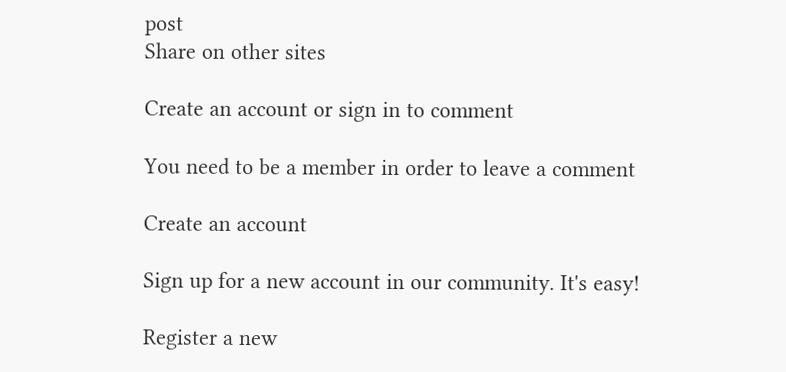post
Share on other sites

Create an account or sign in to comment

You need to be a member in order to leave a comment

Create an account

Sign up for a new account in our community. It's easy!

Register a new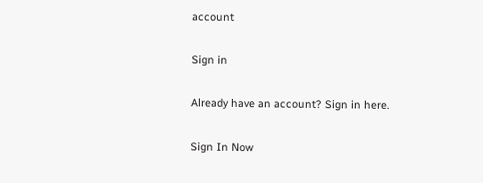account

Sign in

Already have an account? Sign in here.

Sign In Now